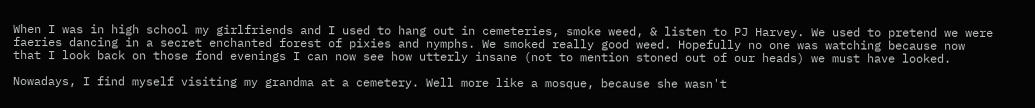When I was in high school my girlfriends and I used to hang out in cemeteries, smoke weed, & listen to PJ Harvey. We used to pretend we were faeries dancing in a secret enchanted forest of pixies and nymphs. We smoked really good weed. Hopefully no one was watching because now that I look back on those fond evenings I can now see how utterly insane (not to mention stoned out of our heads) we must have looked.

Nowadays, I find myself visiting my grandma at a cemetery. Well more like a mosque, because she wasn't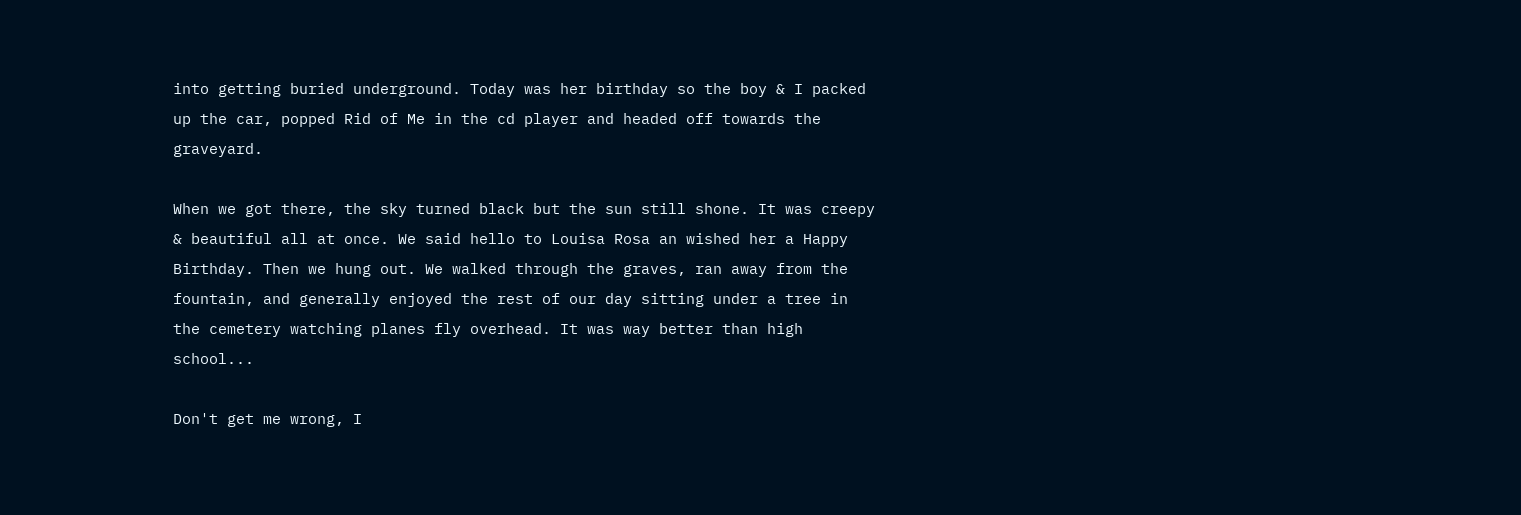into getting buried underground. Today was her birthday so the boy & I packed up the car, popped Rid of Me in the cd player and headed off towards the graveyard.

When we got there, the sky turned black but the sun still shone. It was creepy & beautiful all at once. We said hello to Louisa Rosa an wished her a Happy Birthday. Then we hung out. We walked through the graves, ran away from the fountain, and generally enjoyed the rest of our day sitting under a tree in the cemetery watching planes fly overhead. It was way better than high school...

Don't get me wrong, I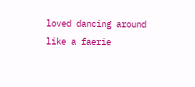loved dancing around like a faerie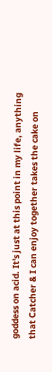goddess on acid. It's just at this point in my life, anything that Catcher & I can enjoy together takes the cake on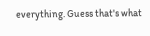everything. Guess that's what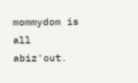mommydom is all abiz'out.